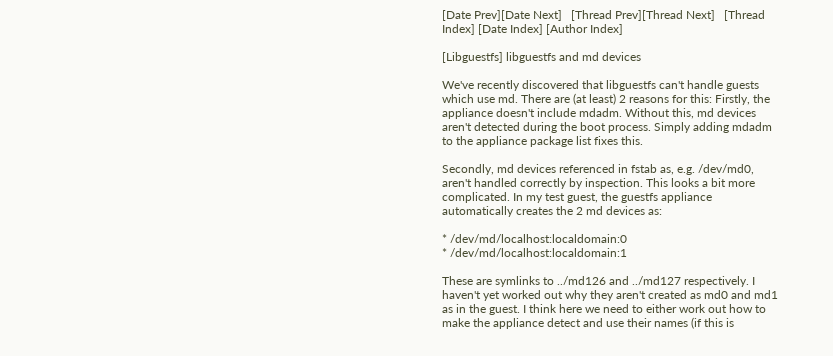[Date Prev][Date Next]   [Thread Prev][Thread Next]   [Thread Index] [Date Index] [Author Index]

[Libguestfs] libguestfs and md devices

We've recently discovered that libguestfs can't handle guests which use md. There are (at least) 2 reasons for this: Firstly, the appliance doesn't include mdadm. Without this, md devices aren't detected during the boot process. Simply adding mdadm to the appliance package list fixes this.

Secondly, md devices referenced in fstab as, e.g. /dev/md0, aren't handled correctly by inspection. This looks a bit more complicated. In my test guest, the guestfs appliance automatically creates the 2 md devices as:

* /dev/md/localhost:localdomain:0
* /dev/md/localhost:localdomain:1

These are symlinks to ../md126 and ../md127 respectively. I haven't yet worked out why they aren't created as md0 and md1 as in the guest. I think here we need to either work out how to make the appliance detect and use their names (if this is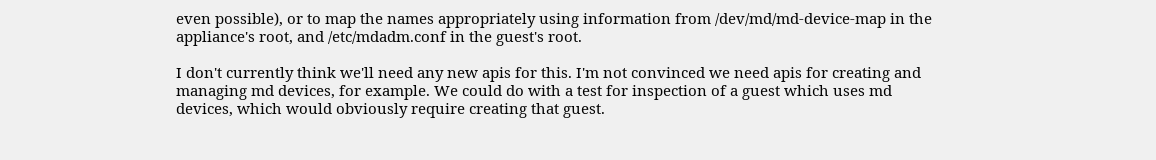even possible), or to map the names appropriately using information from /dev/md/md-device-map in the appliance's root, and /etc/mdadm.conf in the guest's root.

I don't currently think we'll need any new apis for this. I'm not convinced we need apis for creating and managing md devices, for example. We could do with a test for inspection of a guest which uses md devices, which would obviously require creating that guest.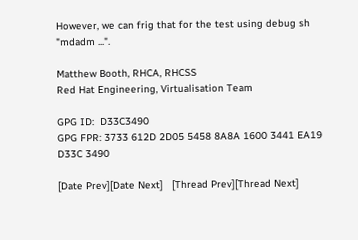However, we can frig that for the test using debug sh "mdadm ...".

Matthew Booth, RHCA, RHCSS
Red Hat Engineering, Virtualisation Team

GPG ID:  D33C3490
GPG FPR: 3733 612D 2D05 5458 8A8A 1600 3441 EA19 D33C 3490

[Date Prev][Date Next]   [Thread Prev][Thread Next]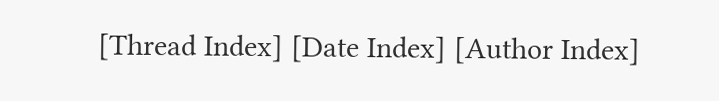[Thread Index] [Date Index] [Author Index]